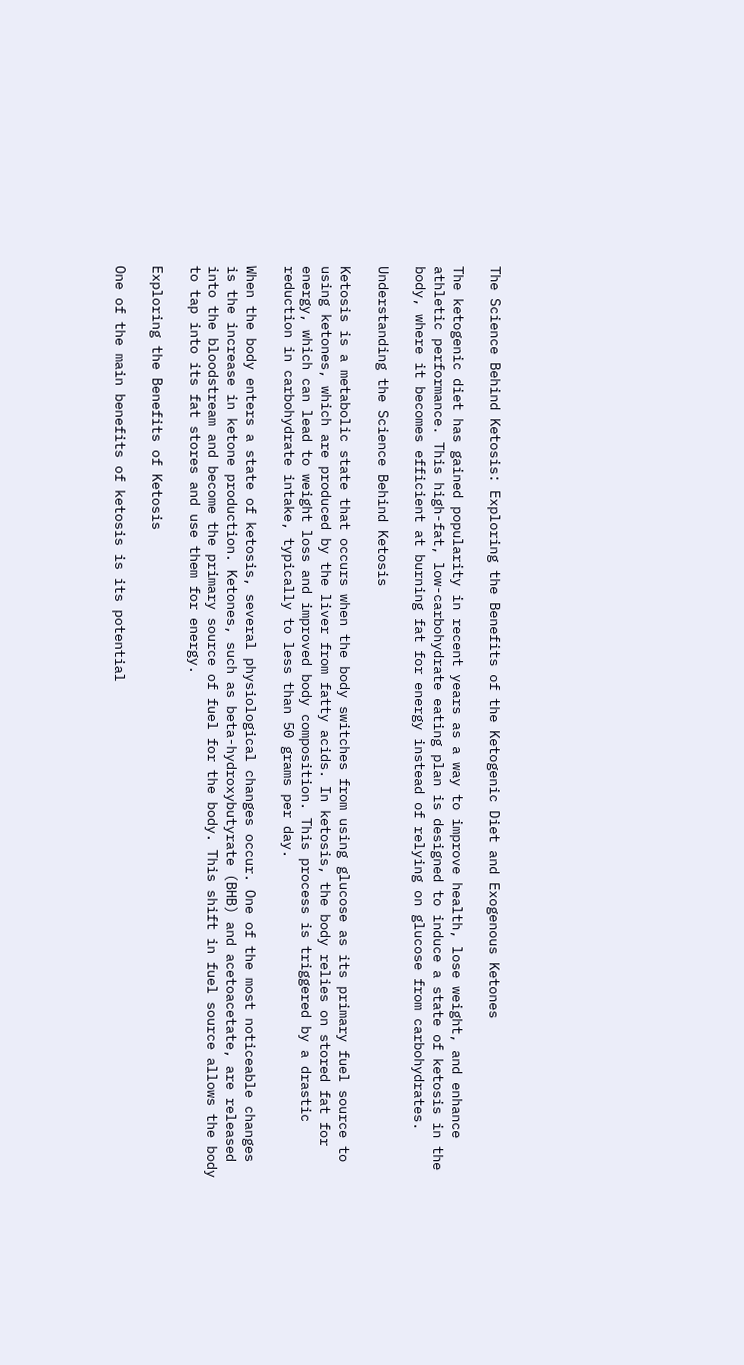The Science Behind Ketosis: Exploring the Benefits of the Ketogenic Diet and Exogenous Ketones

The ketogenic diet has gained popularity in recent years as a way to improve health, lose weight, and enhance athletic performance. This high-fat, low-carbohydrate eating plan is designed to induce a state of ketosis in the body, where it becomes efficient at burning fat for energy instead of relying on glucose from carbohydrates.

Understanding the Science Behind Ketosis

Ketosis is a metabolic state that occurs when the body switches from using glucose as its primary fuel source to using ketones, which are produced by the liver from fatty acids. In ketosis, the body relies on stored fat for energy, which can lead to weight loss and improved body composition. This process is triggered by a drastic reduction in carbohydrate intake, typically to less than 50 grams per day.

When the body enters a state of ketosis, several physiological changes occur. One of the most noticeable changes is the increase in ketone production. Ketones, such as beta-hydroxybutyrate (BHB) and acetoacetate, are released into the bloodstream and become the primary source of fuel for the body. This shift in fuel source allows the body to tap into its fat stores and use them for energy.

Exploring the Benefits of Ketosis

One of the main benefits of ketosis is its potential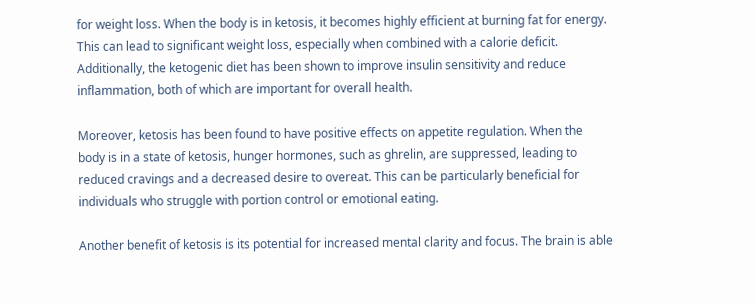for weight loss. When the body is in ketosis, it becomes highly efficient at burning fat for energy. This can lead to significant weight loss, especially when combined with a calorie deficit. Additionally, the ketogenic diet has been shown to improve insulin sensitivity and reduce inflammation, both of which are important for overall health.

Moreover, ketosis has been found to have positive effects on appetite regulation. When the body is in a state of ketosis, hunger hormones, such as ghrelin, are suppressed, leading to reduced cravings and a decreased desire to overeat. This can be particularly beneficial for individuals who struggle with portion control or emotional eating.

Another benefit of ketosis is its potential for increased mental clarity and focus. The brain is able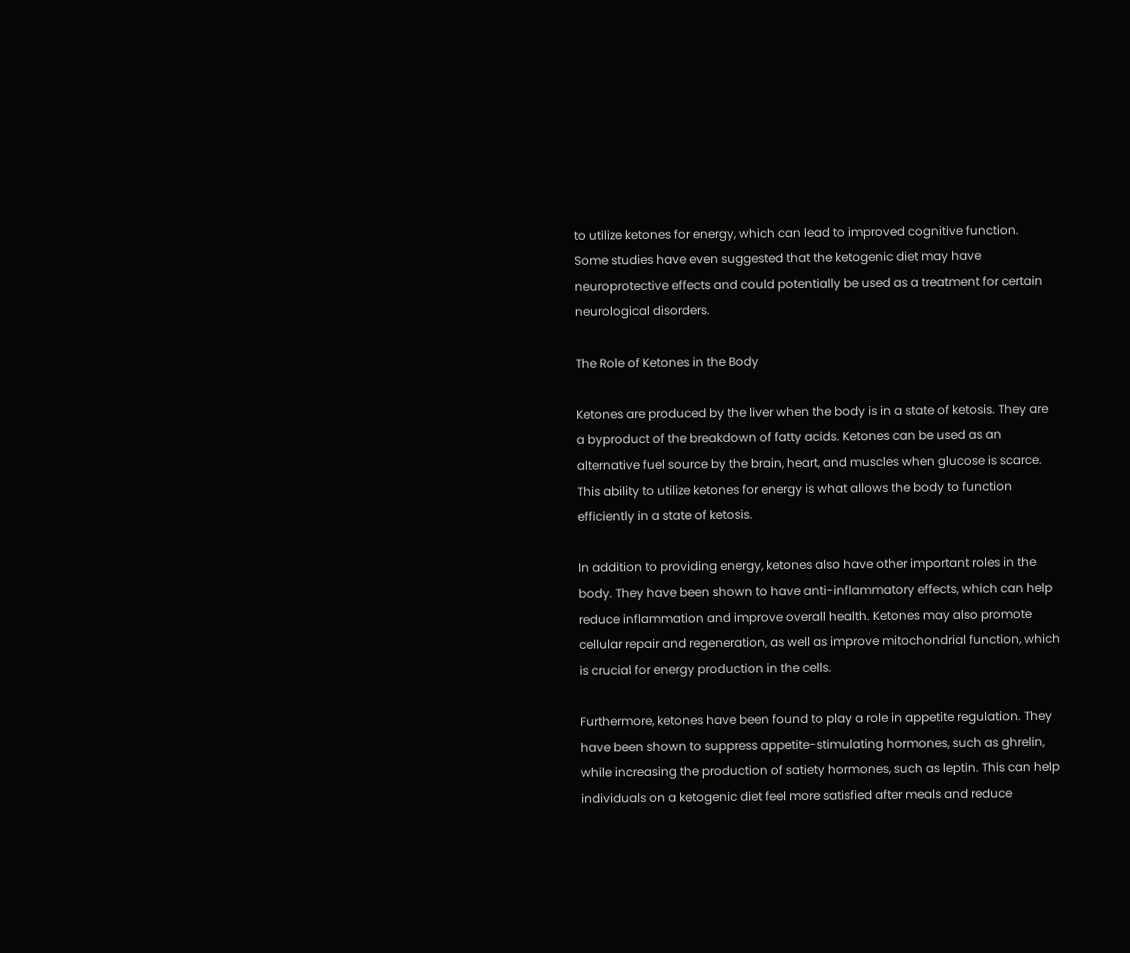to utilize ketones for energy, which can lead to improved cognitive function. Some studies have even suggested that the ketogenic diet may have neuroprotective effects and could potentially be used as a treatment for certain neurological disorders.

The Role of Ketones in the Body

Ketones are produced by the liver when the body is in a state of ketosis. They are a byproduct of the breakdown of fatty acids. Ketones can be used as an alternative fuel source by the brain, heart, and muscles when glucose is scarce. This ability to utilize ketones for energy is what allows the body to function efficiently in a state of ketosis.

In addition to providing energy, ketones also have other important roles in the body. They have been shown to have anti-inflammatory effects, which can help reduce inflammation and improve overall health. Ketones may also promote cellular repair and regeneration, as well as improve mitochondrial function, which is crucial for energy production in the cells.

Furthermore, ketones have been found to play a role in appetite regulation. They have been shown to suppress appetite-stimulating hormones, such as ghrelin, while increasing the production of satiety hormones, such as leptin. This can help individuals on a ketogenic diet feel more satisfied after meals and reduce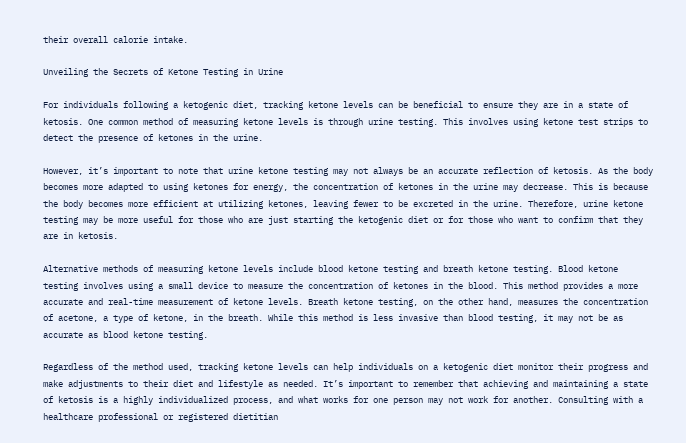their overall calorie intake.

Unveiling the Secrets of Ketone Testing in Urine

For individuals following a ketogenic diet, tracking ketone levels can be beneficial to ensure they are in a state of ketosis. One common method of measuring ketone levels is through urine testing. This involves using ketone test strips to detect the presence of ketones in the urine.

However, it’s important to note that urine ketone testing may not always be an accurate reflection of ketosis. As the body becomes more adapted to using ketones for energy, the concentration of ketones in the urine may decrease. This is because the body becomes more efficient at utilizing ketones, leaving fewer to be excreted in the urine. Therefore, urine ketone testing may be more useful for those who are just starting the ketogenic diet or for those who want to confirm that they are in ketosis.

Alternative methods of measuring ketone levels include blood ketone testing and breath ketone testing. Blood ketone testing involves using a small device to measure the concentration of ketones in the blood. This method provides a more accurate and real-time measurement of ketone levels. Breath ketone testing, on the other hand, measures the concentration of acetone, a type of ketone, in the breath. While this method is less invasive than blood testing, it may not be as accurate as blood ketone testing.

Regardless of the method used, tracking ketone levels can help individuals on a ketogenic diet monitor their progress and make adjustments to their diet and lifestyle as needed. It’s important to remember that achieving and maintaining a state of ketosis is a highly individualized process, and what works for one person may not work for another. Consulting with a healthcare professional or registered dietitian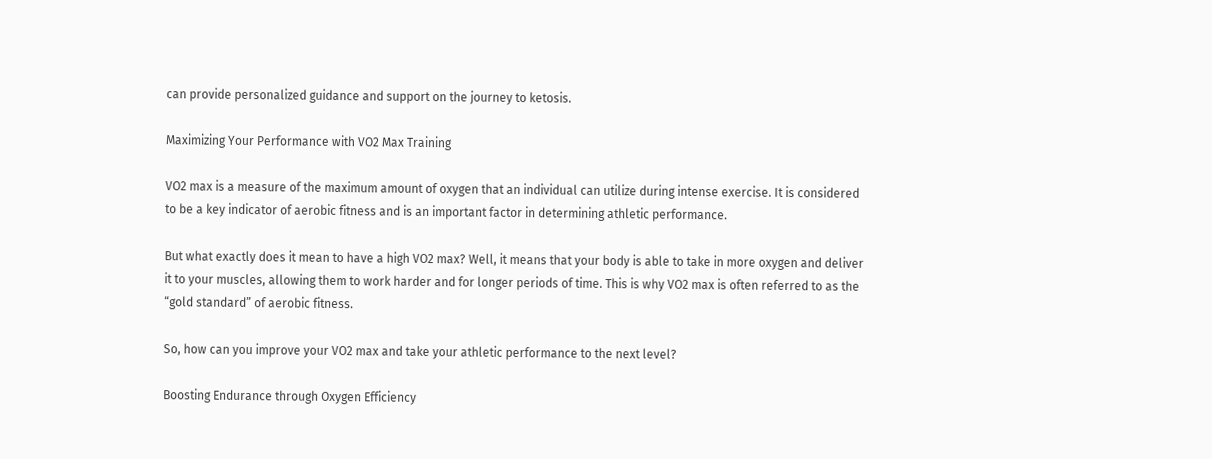can provide personalized guidance and support on the journey to ketosis.

Maximizing Your Performance with VO2 Max Training

VO2 max is a measure of the maximum amount of oxygen that an individual can utilize during intense exercise. It is considered to be a key indicator of aerobic fitness and is an important factor in determining athletic performance.

But what exactly does it mean to have a high VO2 max? Well, it means that your body is able to take in more oxygen and deliver it to your muscles, allowing them to work harder and for longer periods of time. This is why VO2 max is often referred to as the “gold standard” of aerobic fitness.

So, how can you improve your VO2 max and take your athletic performance to the next level?

Boosting Endurance through Oxygen Efficiency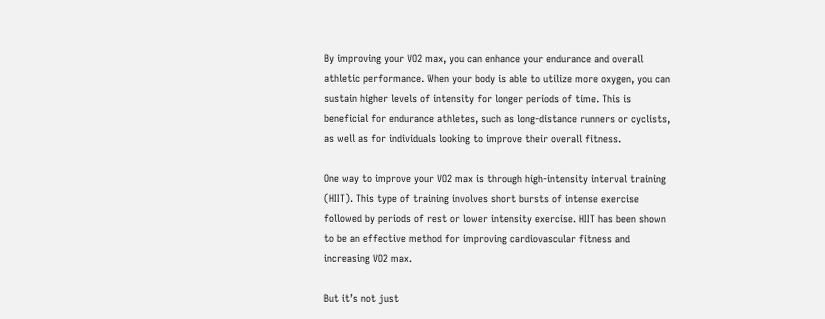By improving your VO2 max, you can enhance your endurance and overall athletic performance. When your body is able to utilize more oxygen, you can sustain higher levels of intensity for longer periods of time. This is beneficial for endurance athletes, such as long-distance runners or cyclists, as well as for individuals looking to improve their overall fitness.

One way to improve your VO2 max is through high-intensity interval training (HIIT). This type of training involves short bursts of intense exercise followed by periods of rest or lower intensity exercise. HIIT has been shown to be an effective method for improving cardiovascular fitness and increasing VO2 max.

But it’s not just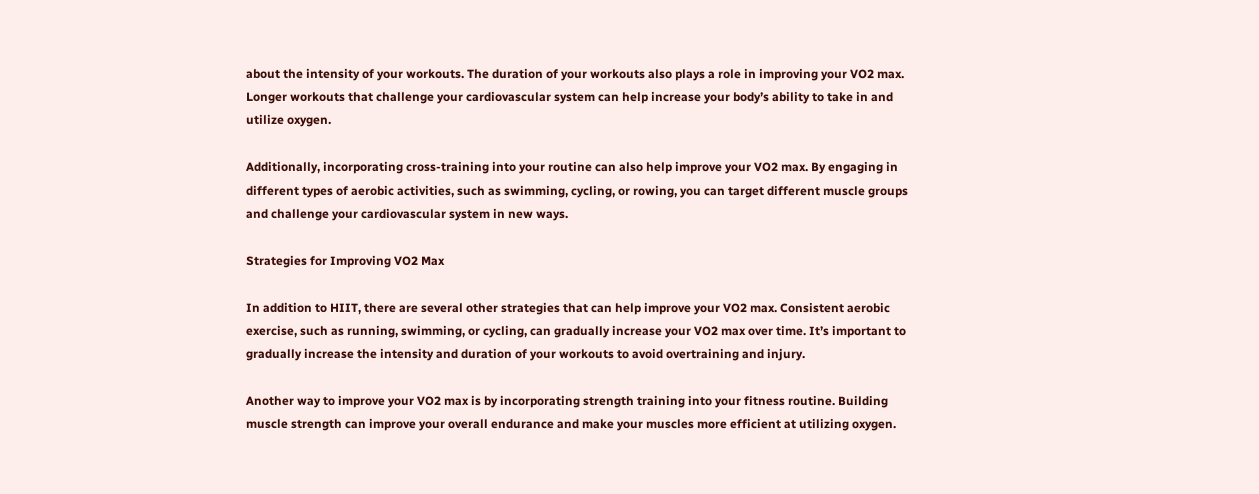about the intensity of your workouts. The duration of your workouts also plays a role in improving your VO2 max. Longer workouts that challenge your cardiovascular system can help increase your body’s ability to take in and utilize oxygen.

Additionally, incorporating cross-training into your routine can also help improve your VO2 max. By engaging in different types of aerobic activities, such as swimming, cycling, or rowing, you can target different muscle groups and challenge your cardiovascular system in new ways.

Strategies for Improving VO2 Max

In addition to HIIT, there are several other strategies that can help improve your VO2 max. Consistent aerobic exercise, such as running, swimming, or cycling, can gradually increase your VO2 max over time. It’s important to gradually increase the intensity and duration of your workouts to avoid overtraining and injury.

Another way to improve your VO2 max is by incorporating strength training into your fitness routine. Building muscle strength can improve your overall endurance and make your muscles more efficient at utilizing oxygen.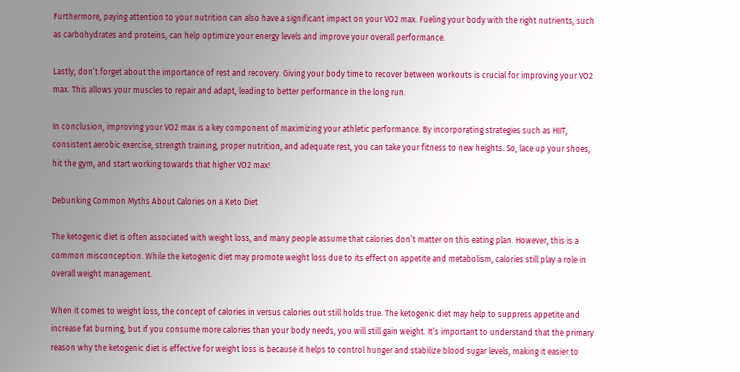Furthermore, paying attention to your nutrition can also have a significant impact on your VO2 max. Fueling your body with the right nutrients, such as carbohydrates and proteins, can help optimize your energy levels and improve your overall performance.

Lastly, don’t forget about the importance of rest and recovery. Giving your body time to recover between workouts is crucial for improving your VO2 max. This allows your muscles to repair and adapt, leading to better performance in the long run.

In conclusion, improving your VO2 max is a key component of maximizing your athletic performance. By incorporating strategies such as HIIT, consistent aerobic exercise, strength training, proper nutrition, and adequate rest, you can take your fitness to new heights. So, lace up your shoes, hit the gym, and start working towards that higher VO2 max!

Debunking Common Myths About Calories on a Keto Diet

The ketogenic diet is often associated with weight loss, and many people assume that calories don’t matter on this eating plan. However, this is a common misconception. While the ketogenic diet may promote weight loss due to its effect on appetite and metabolism, calories still play a role in overall weight management.

When it comes to weight loss, the concept of calories in versus calories out still holds true. The ketogenic diet may help to suppress appetite and increase fat burning, but if you consume more calories than your body needs, you will still gain weight. It’s important to understand that the primary reason why the ketogenic diet is effective for weight loss is because it helps to control hunger and stabilize blood sugar levels, making it easier to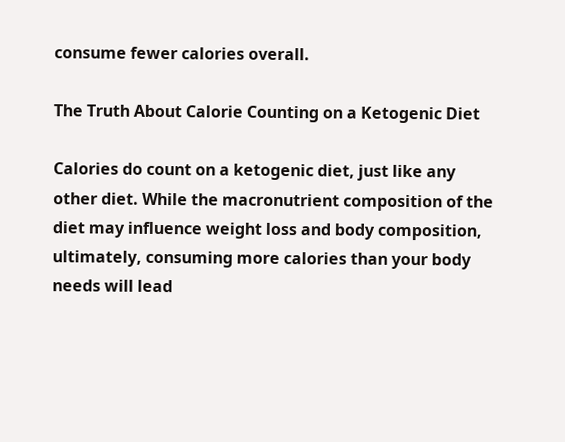consume fewer calories overall.

The Truth About Calorie Counting on a Ketogenic Diet

Calories do count on a ketogenic diet, just like any other diet. While the macronutrient composition of the diet may influence weight loss and body composition, ultimately, consuming more calories than your body needs will lead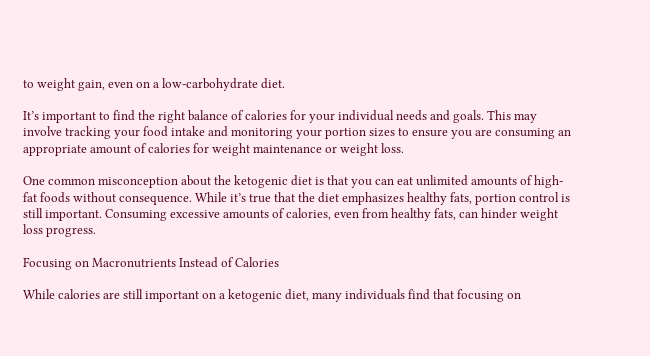to weight gain, even on a low-carbohydrate diet.

It’s important to find the right balance of calories for your individual needs and goals. This may involve tracking your food intake and monitoring your portion sizes to ensure you are consuming an appropriate amount of calories for weight maintenance or weight loss.

One common misconception about the ketogenic diet is that you can eat unlimited amounts of high-fat foods without consequence. While it’s true that the diet emphasizes healthy fats, portion control is still important. Consuming excessive amounts of calories, even from healthy fats, can hinder weight loss progress.

Focusing on Macronutrients Instead of Calories

While calories are still important on a ketogenic diet, many individuals find that focusing on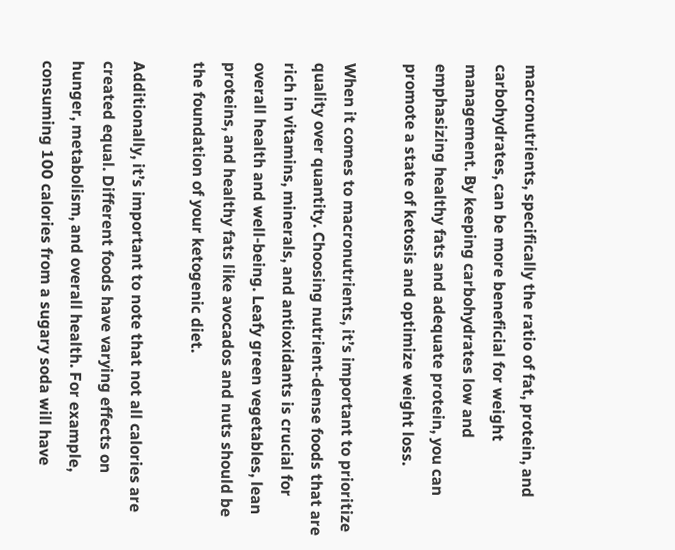macronutrients, specifically the ratio of fat, protein, and carbohydrates, can be more beneficial for weight management. By keeping carbohydrates low and emphasizing healthy fats and adequate protein, you can promote a state of ketosis and optimize weight loss.

When it comes to macronutrients, it’s important to prioritize quality over quantity. Choosing nutrient-dense foods that are rich in vitamins, minerals, and antioxidants is crucial for overall health and well-being. Leafy green vegetables, lean proteins, and healthy fats like avocados and nuts should be the foundation of your ketogenic diet.

Additionally, it’s important to note that not all calories are created equal. Different foods have varying effects on hunger, metabolism, and overall health. For example, consuming 100 calories from a sugary soda will have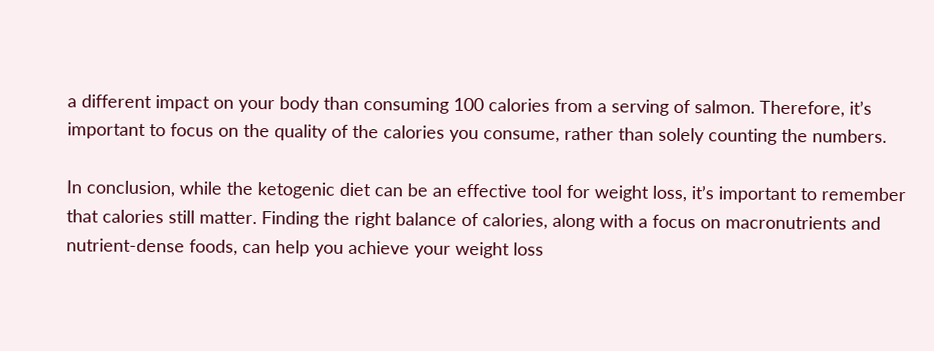a different impact on your body than consuming 100 calories from a serving of salmon. Therefore, it’s important to focus on the quality of the calories you consume, rather than solely counting the numbers.

In conclusion, while the ketogenic diet can be an effective tool for weight loss, it’s important to remember that calories still matter. Finding the right balance of calories, along with a focus on macronutrients and nutrient-dense foods, can help you achieve your weight loss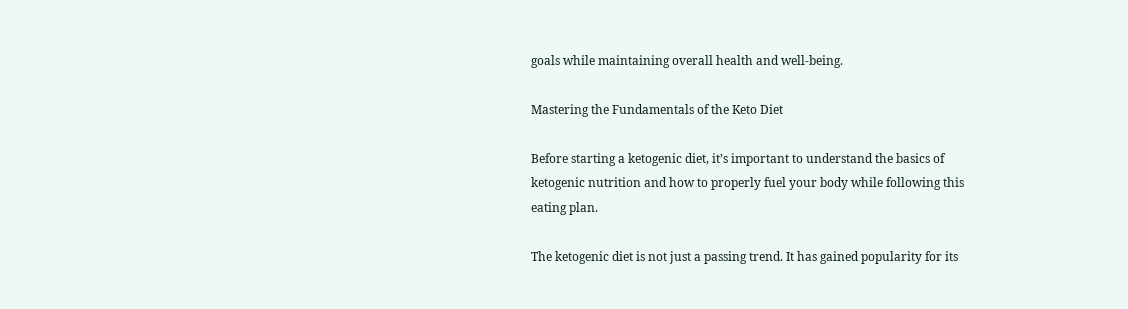goals while maintaining overall health and well-being.

Mastering the Fundamentals of the Keto Diet

Before starting a ketogenic diet, it’s important to understand the basics of ketogenic nutrition and how to properly fuel your body while following this eating plan.

The ketogenic diet is not just a passing trend. It has gained popularity for its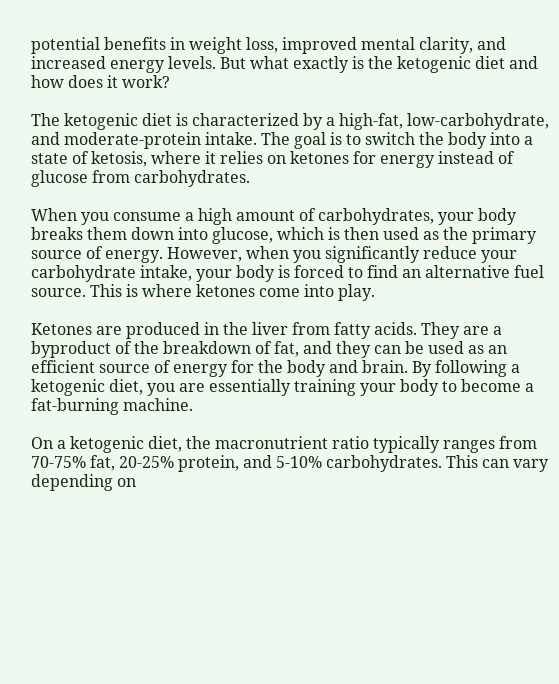potential benefits in weight loss, improved mental clarity, and increased energy levels. But what exactly is the ketogenic diet and how does it work?

The ketogenic diet is characterized by a high-fat, low-carbohydrate, and moderate-protein intake. The goal is to switch the body into a state of ketosis, where it relies on ketones for energy instead of glucose from carbohydrates.

When you consume a high amount of carbohydrates, your body breaks them down into glucose, which is then used as the primary source of energy. However, when you significantly reduce your carbohydrate intake, your body is forced to find an alternative fuel source. This is where ketones come into play.

Ketones are produced in the liver from fatty acids. They are a byproduct of the breakdown of fat, and they can be used as an efficient source of energy for the body and brain. By following a ketogenic diet, you are essentially training your body to become a fat-burning machine.

On a ketogenic diet, the macronutrient ratio typically ranges from 70-75% fat, 20-25% protein, and 5-10% carbohydrates. This can vary depending on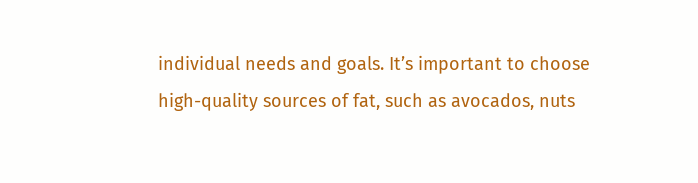individual needs and goals. It’s important to choose high-quality sources of fat, such as avocados, nuts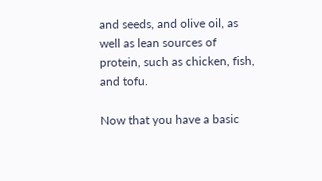and seeds, and olive oil, as well as lean sources of protein, such as chicken, fish, and tofu.

Now that you have a basic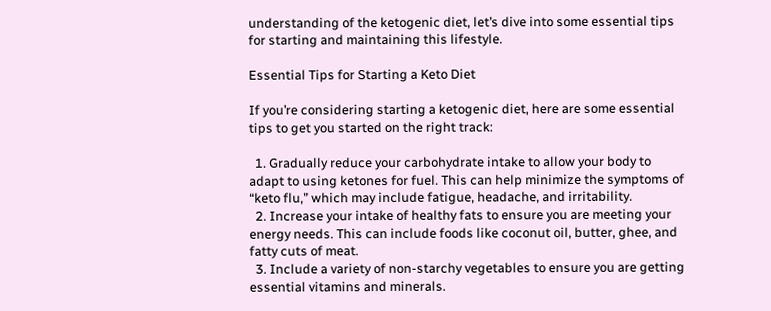understanding of the ketogenic diet, let’s dive into some essential tips for starting and maintaining this lifestyle.

Essential Tips for Starting a Keto Diet

If you’re considering starting a ketogenic diet, here are some essential tips to get you started on the right track:

  1. Gradually reduce your carbohydrate intake to allow your body to adapt to using ketones for fuel. This can help minimize the symptoms of “keto flu,” which may include fatigue, headache, and irritability.
  2. Increase your intake of healthy fats to ensure you are meeting your energy needs. This can include foods like coconut oil, butter, ghee, and fatty cuts of meat.
  3. Include a variety of non-starchy vegetables to ensure you are getting essential vitamins and minerals.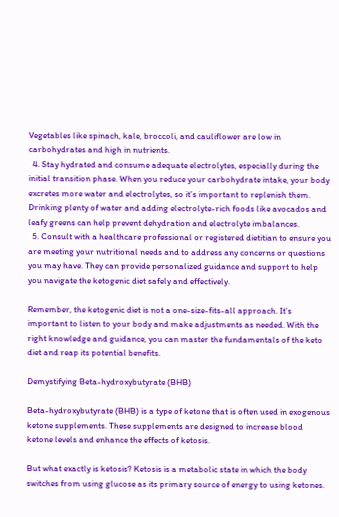Vegetables like spinach, kale, broccoli, and cauliflower are low in carbohydrates and high in nutrients.
  4. Stay hydrated and consume adequate electrolytes, especially during the initial transition phase. When you reduce your carbohydrate intake, your body excretes more water and electrolytes, so it’s important to replenish them. Drinking plenty of water and adding electrolyte-rich foods like avocados and leafy greens can help prevent dehydration and electrolyte imbalances.
  5. Consult with a healthcare professional or registered dietitian to ensure you are meeting your nutritional needs and to address any concerns or questions you may have. They can provide personalized guidance and support to help you navigate the ketogenic diet safely and effectively.

Remember, the ketogenic diet is not a one-size-fits-all approach. It’s important to listen to your body and make adjustments as needed. With the right knowledge and guidance, you can master the fundamentals of the keto diet and reap its potential benefits.

Demystifying Beta-hydroxybutyrate (BHB)

Beta-hydroxybutyrate (BHB) is a type of ketone that is often used in exogenous ketone supplements. These supplements are designed to increase blood ketone levels and enhance the effects of ketosis.

But what exactly is ketosis? Ketosis is a metabolic state in which the body switches from using glucose as its primary source of energy to using ketones.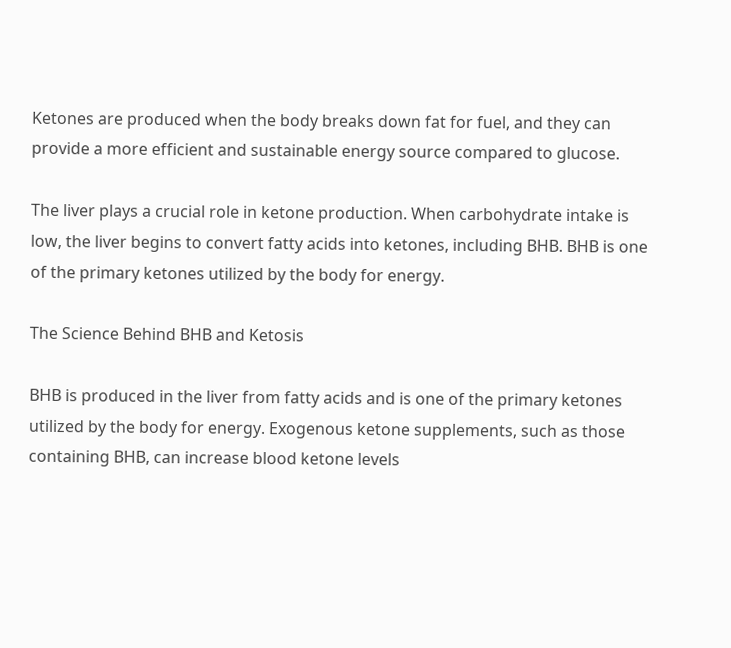Ketones are produced when the body breaks down fat for fuel, and they can provide a more efficient and sustainable energy source compared to glucose.

The liver plays a crucial role in ketone production. When carbohydrate intake is low, the liver begins to convert fatty acids into ketones, including BHB. BHB is one of the primary ketones utilized by the body for energy.

The Science Behind BHB and Ketosis

BHB is produced in the liver from fatty acids and is one of the primary ketones utilized by the body for energy. Exogenous ketone supplements, such as those containing BHB, can increase blood ketone levels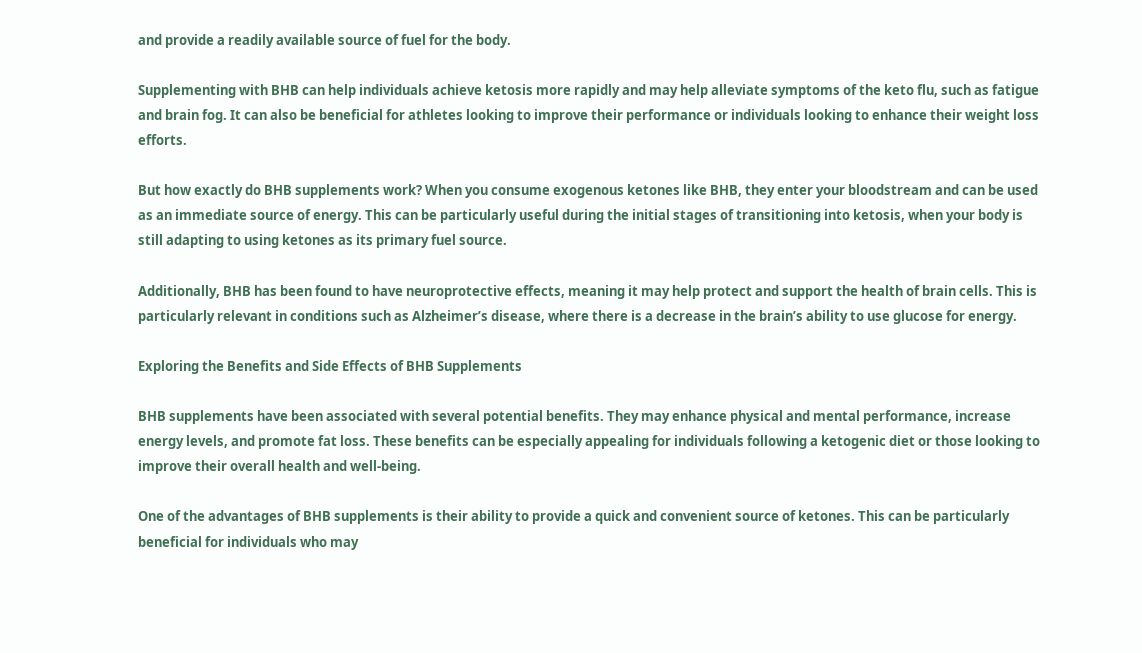and provide a readily available source of fuel for the body.

Supplementing with BHB can help individuals achieve ketosis more rapidly and may help alleviate symptoms of the keto flu, such as fatigue and brain fog. It can also be beneficial for athletes looking to improve their performance or individuals looking to enhance their weight loss efforts.

But how exactly do BHB supplements work? When you consume exogenous ketones like BHB, they enter your bloodstream and can be used as an immediate source of energy. This can be particularly useful during the initial stages of transitioning into ketosis, when your body is still adapting to using ketones as its primary fuel source.

Additionally, BHB has been found to have neuroprotective effects, meaning it may help protect and support the health of brain cells. This is particularly relevant in conditions such as Alzheimer’s disease, where there is a decrease in the brain’s ability to use glucose for energy.

Exploring the Benefits and Side Effects of BHB Supplements

BHB supplements have been associated with several potential benefits. They may enhance physical and mental performance, increase energy levels, and promote fat loss. These benefits can be especially appealing for individuals following a ketogenic diet or those looking to improve their overall health and well-being.

One of the advantages of BHB supplements is their ability to provide a quick and convenient source of ketones. This can be particularly beneficial for individuals who may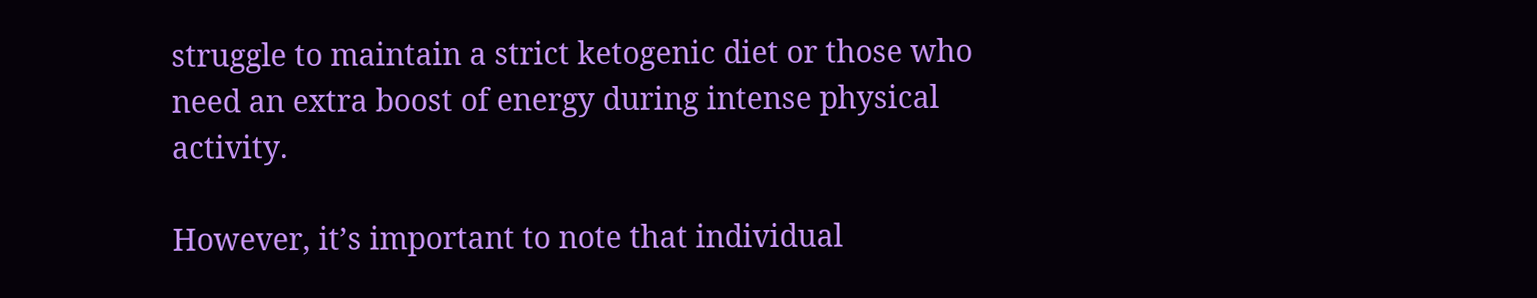struggle to maintain a strict ketogenic diet or those who need an extra boost of energy during intense physical activity.

However, it’s important to note that individual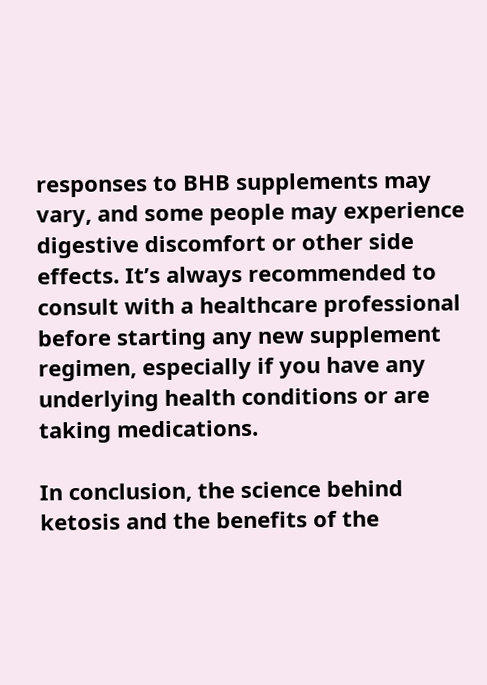responses to BHB supplements may vary, and some people may experience digestive discomfort or other side effects. It’s always recommended to consult with a healthcare professional before starting any new supplement regimen, especially if you have any underlying health conditions or are taking medications.

In conclusion, the science behind ketosis and the benefits of the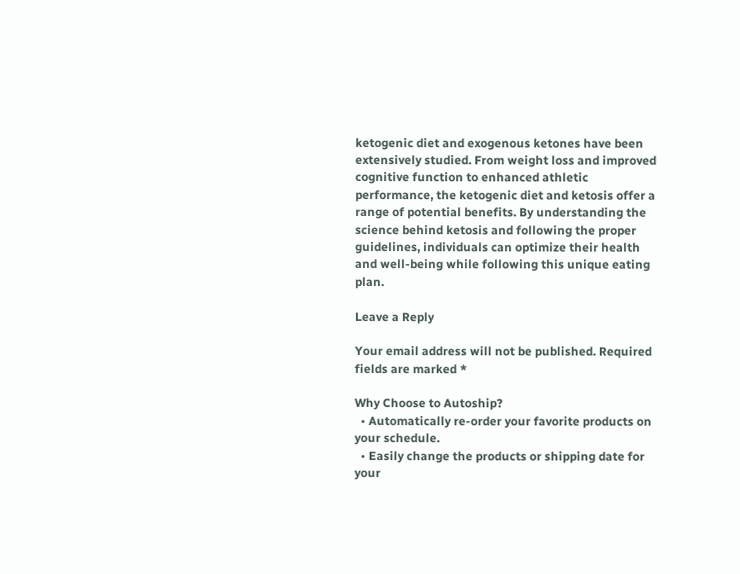ketogenic diet and exogenous ketones have been extensively studied. From weight loss and improved cognitive function to enhanced athletic performance, the ketogenic diet and ketosis offer a range of potential benefits. By understanding the science behind ketosis and following the proper guidelines, individuals can optimize their health and well-being while following this unique eating plan.

Leave a Reply

Your email address will not be published. Required fields are marked *

Why Choose to Autoship?
  • Automatically re-order your favorite products on your schedule.
  • Easily change the products or shipping date for your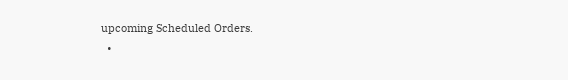upcoming Scheduled Orders.
  •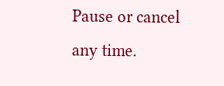Pause or cancel any time.